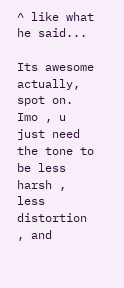^ like what he said...

Its awesome actually, spot on.
Imo , u just need the tone to be less harsh , less distortion , and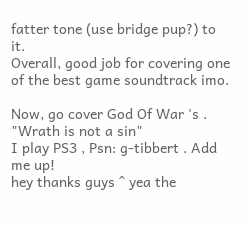fatter tone (use bridge pup?) to it.
Overall, good job for covering one of the best game soundtrack imo.

Now, go cover God Of War 's .
"Wrath is not a sin"
I play PS3 , Psn: g-tibbert . Add me up!
hey thanks guys ^ yea the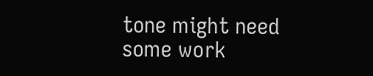tone might need some work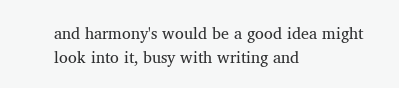and harmony's would be a good idea might look into it, busy with writing and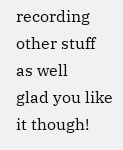recording other stuff as well
glad you like it though!